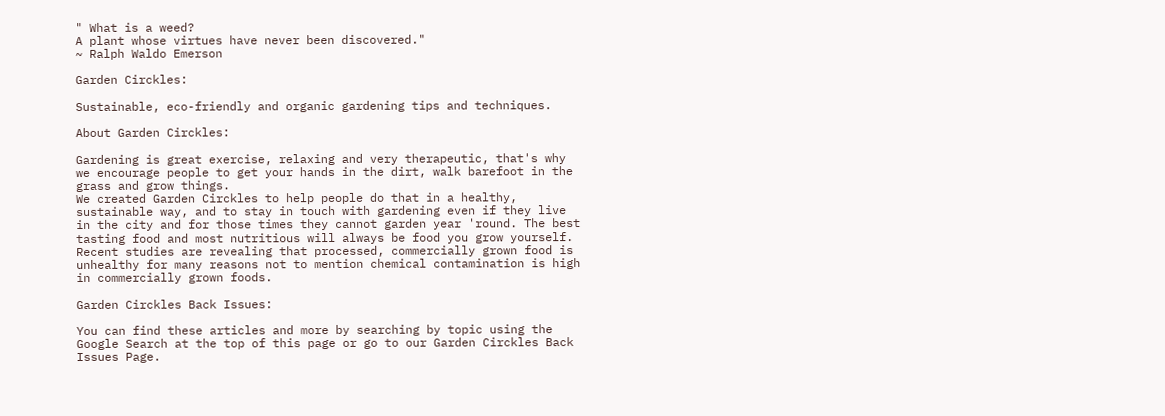" What is a weed?
A plant whose virtues have never been discovered."
~ Ralph Waldo Emerson

Garden Circkles:

Sustainable, eco-friendly and organic gardening tips and techniques.

About Garden Circkles:

Gardening is great exercise, relaxing and very therapeutic, that's why we encourage people to get your hands in the dirt, walk barefoot in the grass and grow things.
We created Garden Circkles to help people do that in a healthy, sustainable way, and to stay in touch with gardening even if they live in the city and for those times they cannot garden year 'round. The best tasting food and most nutritious will always be food you grow yourself. Recent studies are revealing that processed, commercially grown food is unhealthy for many reasons not to mention chemical contamination is high in commercially grown foods.

Garden Circkles Back Issues:

You can find these articles and more by searching by topic using the Google Search at the top of this page or go to our Garden Circkles Back Issues Page.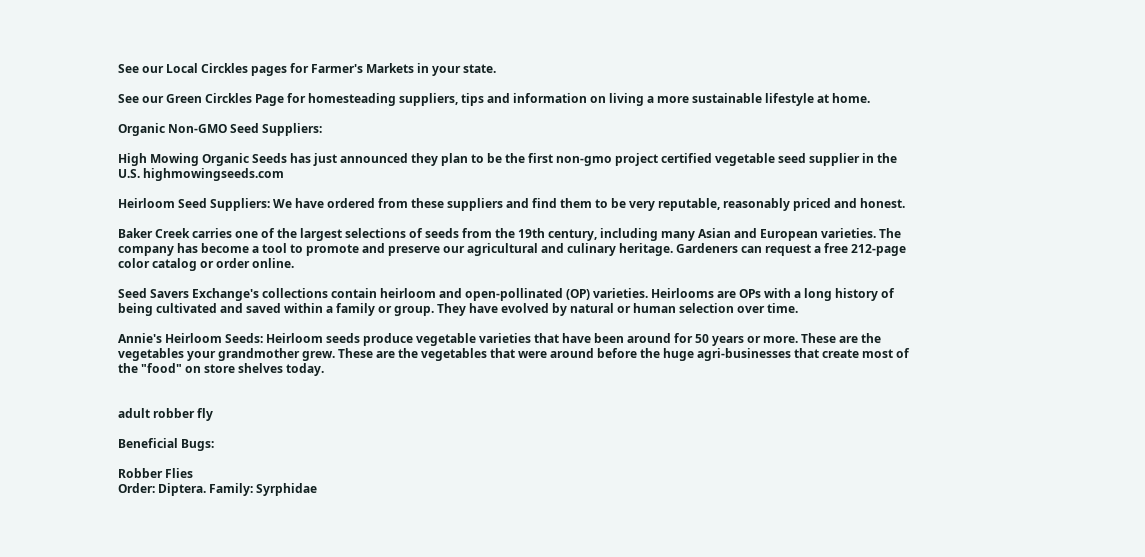See our Local Circkles pages for Farmer's Markets in your state.

See our Green Circkles Page for homesteading suppliers, tips and information on living a more sustainable lifestyle at home.

Organic Non-GMO Seed Suppliers:

High Mowing Organic Seeds has just announced they plan to be the first non-gmo project certified vegetable seed supplier in the U.S. highmowingseeds.com

Heirloom Seed Suppliers: We have ordered from these suppliers and find them to be very reputable, reasonably priced and honest.

Baker Creek carries one of the largest selections of seeds from the 19th century, including many Asian and European varieties. The company has become a tool to promote and preserve our agricultural and culinary heritage. Gardeners can request a free 212-page color catalog or order online.

Seed Savers Exchange's collections contain heirloom and open-pollinated (OP) varieties. Heirlooms are OPs with a long history of being cultivated and saved within a family or group. They have evolved by natural or human selection over time.

Annie's Heirloom Seeds: Heirloom seeds produce vegetable varieties that have been around for 50 years or more. These are the vegetables your grandmother grew. These are the vegetables that were around before the huge agri-businesses that create most of the "food" on store shelves today.


adult robber fly

Beneficial Bugs:

Robber Flies
Order: Diptera. Family: Syrphidae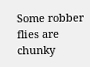Some robber flies are chunky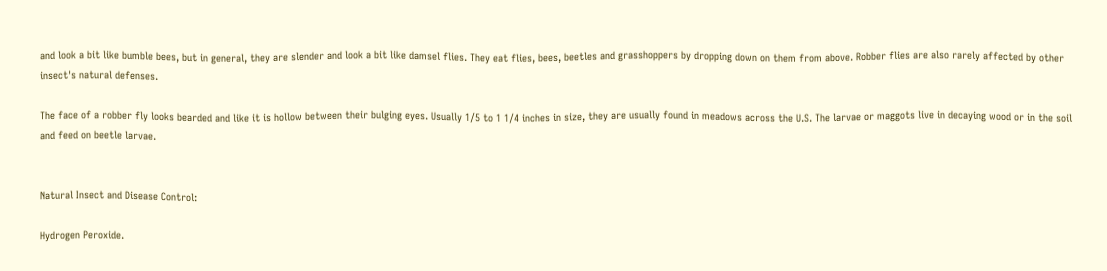and look a bit like bumble bees, but in general, they are slender and look a bit like damsel flies. They eat flies, bees, beetles and grasshoppers by dropping down on them from above. Robber flies are also rarely affected by other insect's natural defenses.

The face of a robber fly looks bearded and like it is hollow between their bulging eyes. Usually 1/5 to 1 1/4 inches in size, they are usually found in meadows across the U.S. The larvae or maggots live in decaying wood or in the soil and feed on beetle larvae.


Natural Insect and Disease Control:

Hydrogen Peroxide.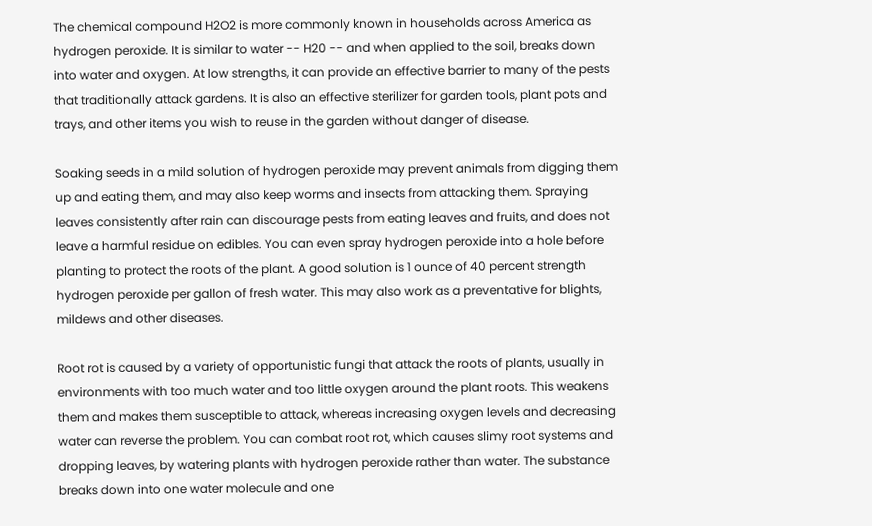The chemical compound H2O2 is more commonly known in households across America as hydrogen peroxide. It is similar to water -- H20 -- and when applied to the soil, breaks down into water and oxygen. At low strengths, it can provide an effective barrier to many of the pests that traditionally attack gardens. It is also an effective sterilizer for garden tools, plant pots and trays, and other items you wish to reuse in the garden without danger of disease.

Soaking seeds in a mild solution of hydrogen peroxide may prevent animals from digging them up and eating them, and may also keep worms and insects from attacking them. Spraying leaves consistently after rain can discourage pests from eating leaves and fruits, and does not leave a harmful residue on edibles. You can even spray hydrogen peroxide into a hole before planting to protect the roots of the plant. A good solution is 1 ounce of 40 percent strength hydrogen peroxide per gallon of fresh water. This may also work as a preventative for blights, mildews and other diseases.

Root rot is caused by a variety of opportunistic fungi that attack the roots of plants, usually in environments with too much water and too little oxygen around the plant roots. This weakens them and makes them susceptible to attack, whereas increasing oxygen levels and decreasing water can reverse the problem. You can combat root rot, which causes slimy root systems and dropping leaves, by watering plants with hydrogen peroxide rather than water. The substance breaks down into one water molecule and one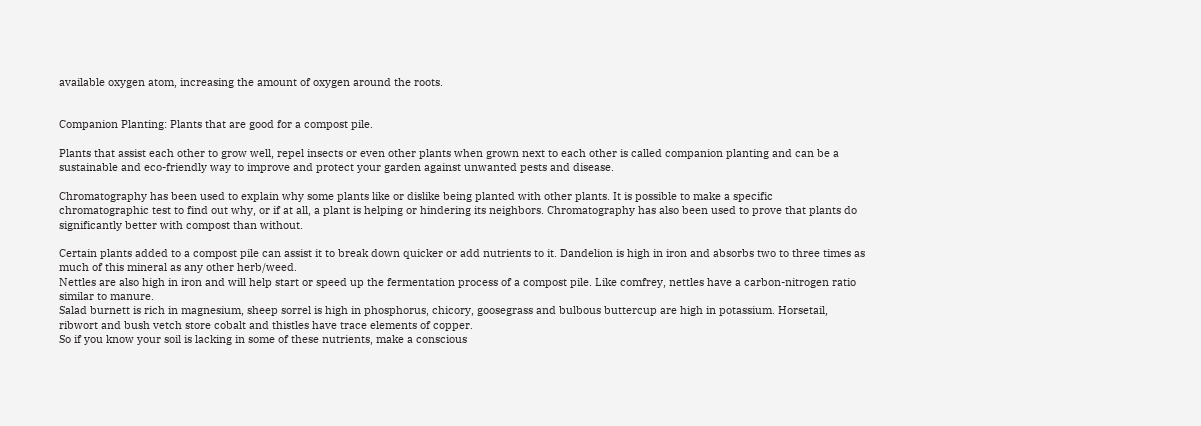available oxygen atom, increasing the amount of oxygen around the roots.


Companion Planting: Plants that are good for a compost pile.

Plants that assist each other to grow well, repel insects or even other plants when grown next to each other is called companion planting and can be a sustainable and eco-friendly way to improve and protect your garden against unwanted pests and disease.

Chromatography has been used to explain why some plants like or dislike being planted with other plants. It is possible to make a specific chromatographic test to find out why, or if at all, a plant is helping or hindering its neighbors. Chromatography has also been used to prove that plants do significantly better with compost than without.

Certain plants added to a compost pile can assist it to break down quicker or add nutrients to it. Dandelion is high in iron and absorbs two to three times as much of this mineral as any other herb/weed.
Nettles are also high in iron and will help start or speed up the fermentation process of a compost pile. Like comfrey, nettles have a carbon-nitrogen ratio similar to manure.
Salad burnett is rich in magnesium, sheep sorrel is high in phosphorus, chicory, goosegrass and bulbous buttercup are high in potassium. Horsetail, ribwort and bush vetch store cobalt and thistles have trace elements of copper.
So if you know your soil is lacking in some of these nutrients, make a conscious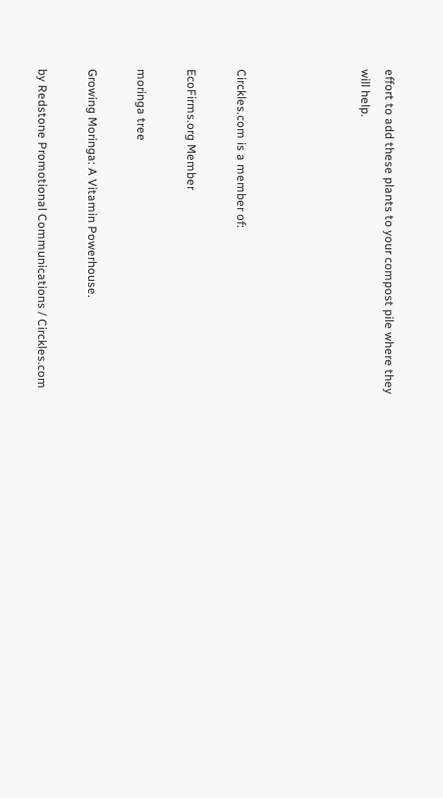effort to add these plants to your compost pile where they will help.




Circkles.com is a member of:

EcoFirms.org Member

moringa tree

Growing Moringa: A Vitamin Powerhouse.

by Redstone Promotional Communications / Circkles.com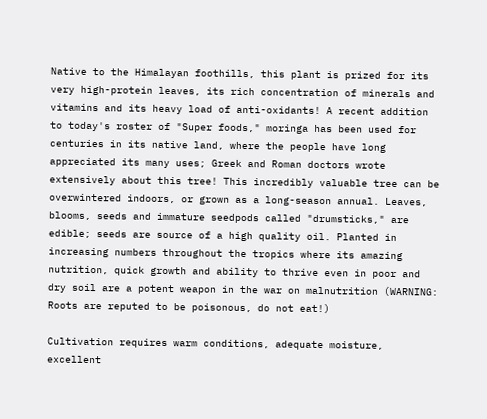Native to the Himalayan foothills, this plant is prized for its very high-protein leaves, its rich concentration of minerals and vitamins and its heavy load of anti-oxidants! A recent addition to today's roster of "Super foods," moringa has been used for centuries in its native land, where the people have long appreciated its many uses; Greek and Roman doctors wrote extensively about this tree! This incredibly valuable tree can be overwintered indoors, or grown as a long-season annual. Leaves, blooms, seeds and immature seedpods called "drumsticks," are edible; seeds are source of a high quality oil. Planted in increasing numbers throughout the tropics where its amazing nutrition, quick growth and ability to thrive even in poor and dry soil are a potent weapon in the war on malnutrition (WARNING: Roots are reputed to be poisonous, do not eat!)

Cultivation requires warm conditions, adequate moisture, excellent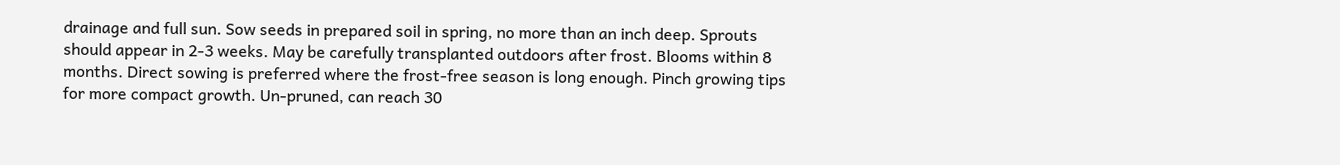drainage and full sun. Sow seeds in prepared soil in spring, no more than an inch deep. Sprouts should appear in 2-3 weeks. May be carefully transplanted outdoors after frost. Blooms within 8 months. Direct sowing is preferred where the frost-free season is long enough. Pinch growing tips for more compact growth. Un-pruned, can reach 30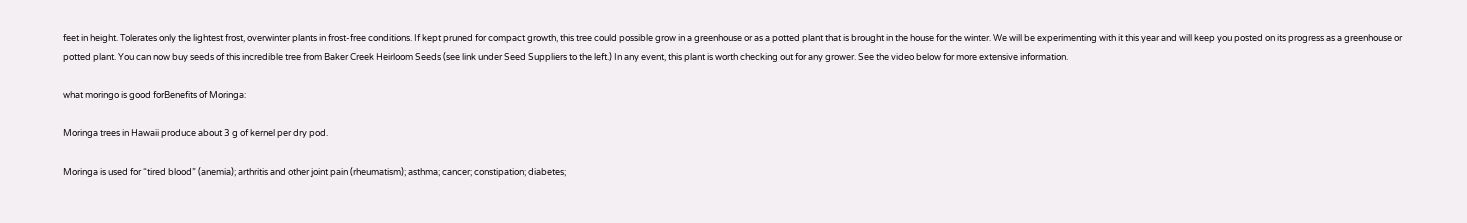feet in height. Tolerates only the lightest frost, overwinter plants in frost-free conditions. If kept pruned for compact growth, this tree could possible grow in a greenhouse or as a potted plant that is brought in the house for the winter. We will be experimenting with it this year and will keep you posted on its progress as a greenhouse or potted plant. You can now buy seeds of this incredible tree from Baker Creek Heirloom Seeds (see link under Seed Suppliers to the left.) In any event, this plant is worth checking out for any grower. See the video below for more extensive information.

what moringo is good forBenefits of Moringa:

Moringa trees in Hawaii produce about 3 g of kernel per dry pod.

Moringa is used for “tired blood” (anemia); arthritis and other joint pain (rheumatism); asthma; cancer; constipation; diabetes;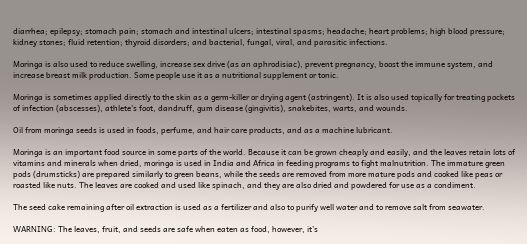diarrhea; epilepsy; stomach pain; stomach and intestinal ulcers; intestinal spasms; headache; heart problems; high blood pressure; kidney stones; fluid retention; thyroid disorders; and bacterial, fungal, viral, and parasitic infections.

Moringa is also used to reduce swelling, increase sex drive (as an aphrodisiac), prevent pregnancy, boost the immune system, and increase breast milk production. Some people use it as a nutritional supplement or tonic.

Moringa is sometimes applied directly to the skin as a germ-killer or drying agent (astringent). It is also used topically for treating pockets of infection (abscesses), athlete’s foot, dandruff, gum disease (gingivitis), snakebites, warts, and wounds.

Oil from moringa seeds is used in foods, perfume, and hair care products, and as a machine lubricant.

Moringa is an important food source in some parts of the world. Because it can be grown cheaply and easily, and the leaves retain lots of vitamins and minerals when dried, moringa is used in India and Africa in feeding programs to fight malnutrition. The immature green pods (drumsticks) are prepared similarly to green beans, while the seeds are removed from more mature pods and cooked like peas or roasted like nuts. The leaves are cooked and used like spinach, and they are also dried and powdered for use as a condiment.

The seed cake remaining after oil extraction is used as a fertilizer and also to purify well water and to remove salt from seawater.

WARNING: The leaves, fruit, and seeds are safe when eaten as food, however, it’s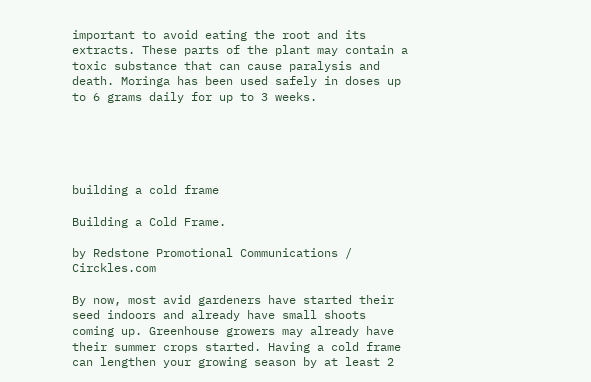important to avoid eating the root and its extracts. These parts of the plant may contain a toxic substance that can cause paralysis and death. Moringa has been used safely in doses up to 6 grams daily for up to 3 weeks.





building a cold frame

Building a Cold Frame.

by Redstone Promotional Communications / Circkles.com

By now, most avid gardeners have started their seed indoors and already have small shoots coming up. Greenhouse growers may already have their summer crops started. Having a cold frame can lengthen your growing season by at least 2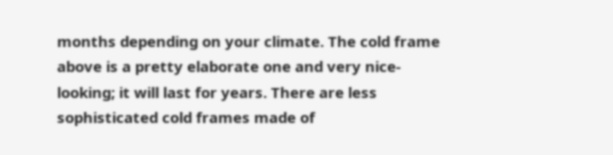months depending on your climate. The cold frame above is a pretty elaborate one and very nice-looking; it will last for years. There are less sophisticated cold frames made of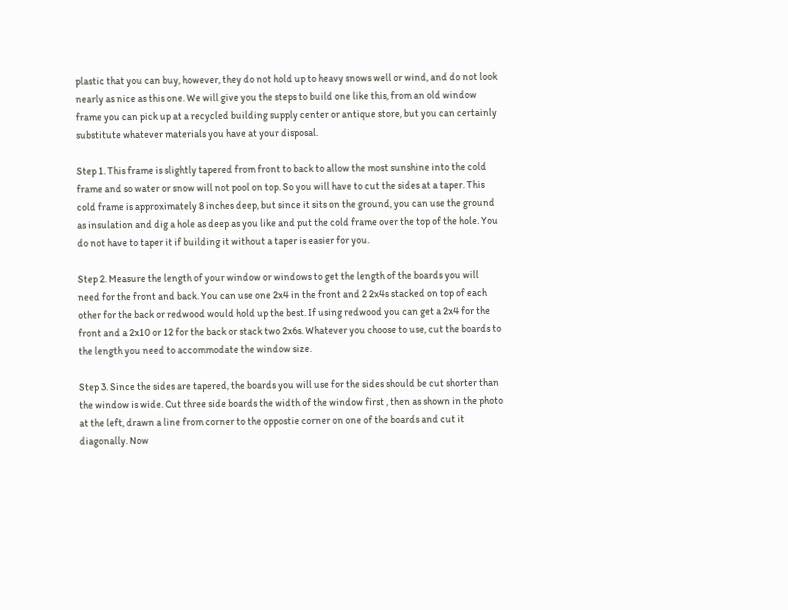plastic that you can buy, however, they do not hold up to heavy snows well or wind, and do not look nearly as nice as this one. We will give you the steps to build one like this, from an old window frame you can pick up at a recycled building supply center or antique store, but you can certainly substitute whatever materials you have at your disposal.

Step 1. This frame is slightly tapered from front to back to allow the most sunshine into the cold frame and so water or snow will not pool on top. So you will have to cut the sides at a taper. This cold frame is approximately 8 inches deep, but since it sits on the ground, you can use the ground as insulation and dig a hole as deep as you like and put the cold frame over the top of the hole. You do not have to taper it if building it without a taper is easier for you.

Step 2. Measure the length of your window or windows to get the length of the boards you will need for the front and back. You can use one 2x4 in the front and 2 2x4s stacked on top of each other for the back or redwood would hold up the best. If using redwood you can get a 2x4 for the front and a 2x10 or 12 for the back or stack two 2x6s. Whatever you choose to use, cut the boards to the length you need to accommodate the window size.

Step 3. Since the sides are tapered, the boards you will use for the sides should be cut shorter than the window is wide. Cut three side boards the width of the window first , then as shown in the photo at the left, drawn a line from corner to the oppostie corner on one of the boards and cut it diagonally. Now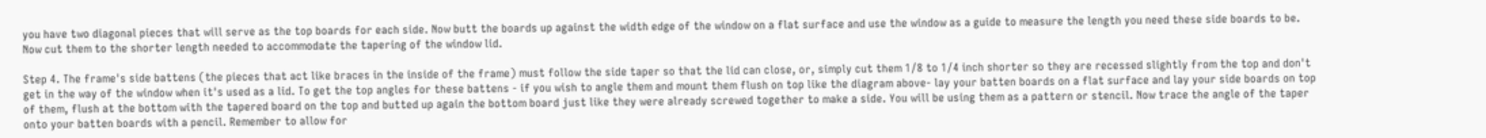you have two diagonal pieces that will serve as the top boards for each side. Now butt the boards up against the width edge of the window on a flat surface and use the window as a guide to measure the length you need these side boards to be. Now cut them to the shorter length needed to accommodate the tapering of the window lid.

Step 4. The frame's side battens (the pieces that act like braces in the inside of the frame) must follow the side taper so that the lid can close, or, simply cut them 1/8 to 1/4 inch shorter so they are recessed slightly from the top and don't get in the way of the window when it's used as a lid. To get the top angles for these battens - if you wish to angle them and mount them flush on top like the diagram above- lay your batten boards on a flat surface and lay your side boards on top of them, flush at the bottom with the tapered board on the top and butted up again the bottom board just like they were already screwed together to make a side. You will be using them as a pattern or stencil. Now trace the angle of the taper onto your batten boards with a pencil. Remember to allow for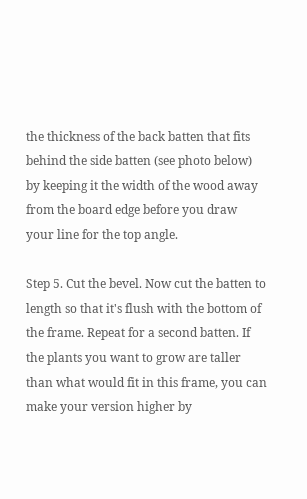the thickness of the back batten that fits behind the side batten (see photo below) by keeping it the width of the wood away from the board edge before you draw your line for the top angle.

Step 5. Cut the bevel. Now cut the batten to length so that it's flush with the bottom of the frame. Repeat for a second batten. If the plants you want to grow are taller than what would fit in this frame, you can make your version higher by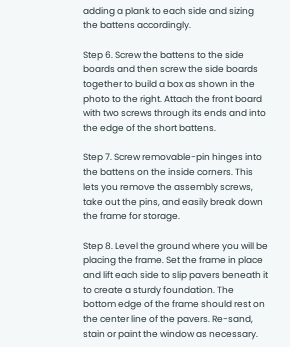adding a plank to each side and sizing the battens accordingly.

Step 6. Screw the battens to the side boards and then screw the side boards together to build a box as shown in the photo to the right. Attach the front board with two screws through its ends and into the edge of the short battens.

Step 7. Screw removable-pin hinges into the battens on the inside corners. This lets you remove the assembly screws, take out the pins, and easily break down the frame for storage.

Step 8. Level the ground where you will be placing the frame. Set the frame in place and lift each side to slip pavers beneath it to create a sturdy foundation. The bottom edge of the frame should rest on the center line of the pavers. Re-sand, stain or paint the window as necessary.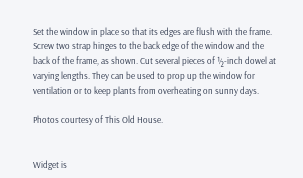Set the window in place so that its edges are flush with the frame. Screw two strap hinges to the back edge of the window and the back of the frame, as shown. Cut several pieces of ½-inch dowel at varying lengths. They can be used to prop up the window for ventilation or to keep plants from overheating on sunny days.

Photos courtesy of This Old House.


Widget is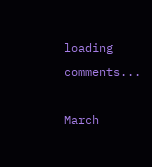loading comments...

March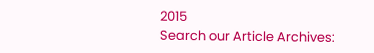2015
Search our Article Archives: